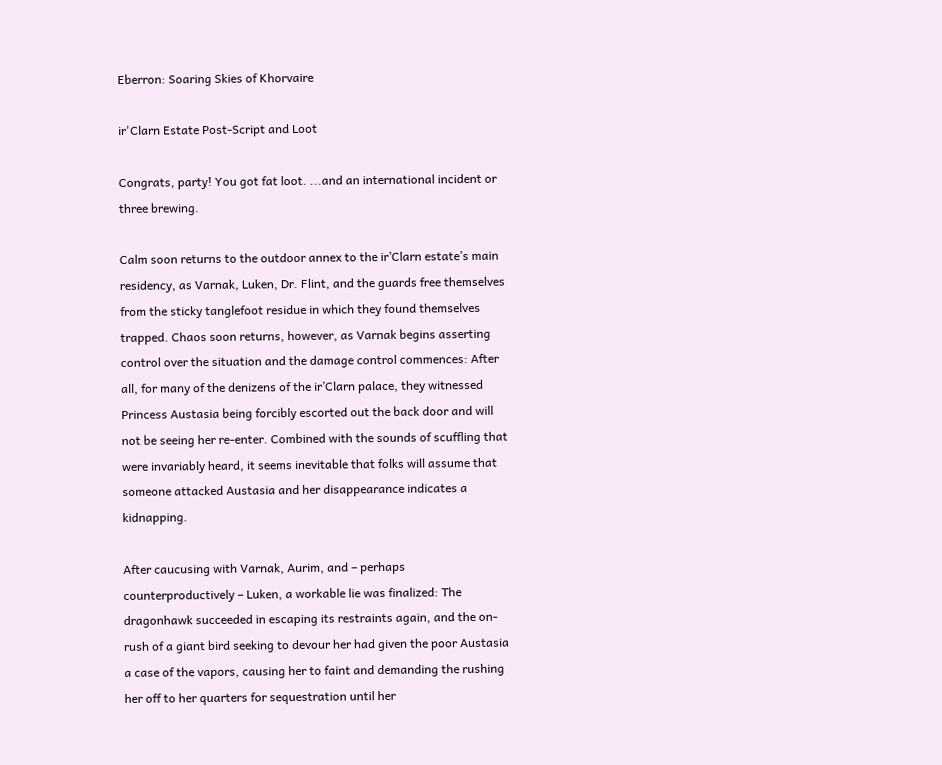Eberron: Soaring Skies of Khorvaire

ir'Clarn Estate Post-Script and Loot

Congrats, party! You got fat loot. ...and an international incident or three brewing.

Calm soon returns to the outdoor annex to the ir’Clarn estate’s main residency, as Varnak, Luken, Dr. Flint, and the guards free themselves from the sticky tanglefoot residue in which they found themselves trapped. Chaos soon returns, however, as Varnak begins asserting control over the situation and the damage control commences: After all, for many of the denizens of the ir’Clarn palace, they witnessed Princess Austasia being forcibly escorted out the back door and will not be seeing her re-enter. Combined with the sounds of scuffling that were invariably heard, it seems inevitable that folks will assume that someone attacked Austasia and her disappearance indicates a kidnapping.

After caucusing with Varnak, Aurim, and – perhaps counterproductively – Luken, a workable lie was finalized: The dragonhawk succeeded in escaping its restraints again, and the on-rush of a giant bird seeking to devour her had given the poor Austasia a case of the vapors, causing her to faint and demanding the rushing her off to her quarters for sequestration until her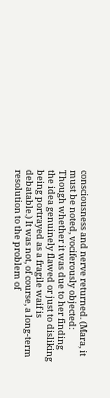consciousness and nerve returned. (Mara, it must be noted, vociferously objected: Though whether it was due to her finding the idea genuinely flawed or just to disliking being portrayed as a fragile waif is debatable.) It was not, of course, a long-term resolution to the problem of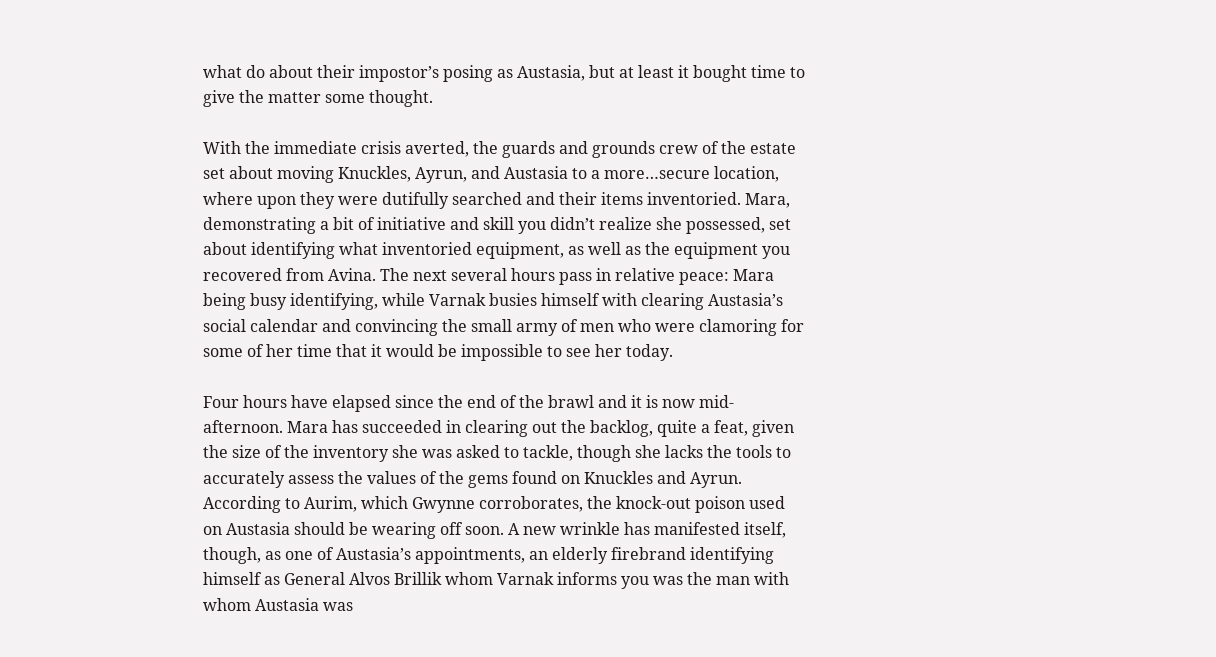what do about their impostor’s posing as Austasia, but at least it bought time to give the matter some thought.

With the immediate crisis averted, the guards and grounds crew of the estate set about moving Knuckles, Ayrun, and Austasia to a more…secure location, where upon they were dutifully searched and their items inventoried. Mara, demonstrating a bit of initiative and skill you didn’t realize she possessed, set about identifying what inventoried equipment, as well as the equipment you recovered from Avina. The next several hours pass in relative peace: Mara being busy identifying, while Varnak busies himself with clearing Austasia’s social calendar and convincing the small army of men who were clamoring for some of her time that it would be impossible to see her today.

Four hours have elapsed since the end of the brawl and it is now mid-afternoon. Mara has succeeded in clearing out the backlog, quite a feat, given the size of the inventory she was asked to tackle, though she lacks the tools to accurately assess the values of the gems found on Knuckles and Ayrun. According to Aurim, which Gwynne corroborates, the knock-out poison used on Austasia should be wearing off soon. A new wrinkle has manifested itself, though, as one of Austasia’s appointments, an elderly firebrand identifying himself as General Alvos Brillik whom Varnak informs you was the man with whom Austasia was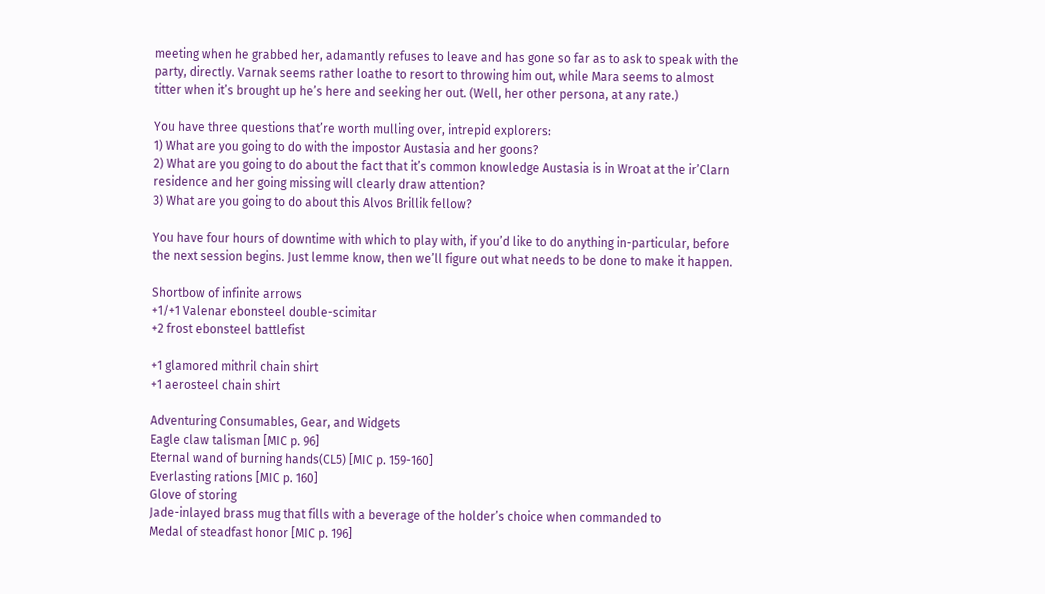meeting when he grabbed her, adamantly refuses to leave and has gone so far as to ask to speak with the party, directly. Varnak seems rather loathe to resort to throwing him out, while Mara seems to almost titter when it’s brought up he’s here and seeking her out. (Well, her other persona, at any rate.)

You have three questions that’re worth mulling over, intrepid explorers:
1) What are you going to do with the impostor Austasia and her goons?
2) What are you going to do about the fact that it’s common knowledge Austasia is in Wroat at the ir’Clarn residence and her going missing will clearly draw attention?
3) What are you going to do about this Alvos Brillik fellow?

You have four hours of downtime with which to play with, if you’d like to do anything in-particular, before the next session begins. Just lemme know, then we’ll figure out what needs to be done to make it happen.

Shortbow of infinite arrows
+1/+1 Valenar ebonsteel double-scimitar
+2 frost ebonsteel battlefist

+1 glamored mithril chain shirt
+1 aerosteel chain shirt

Adventuring Consumables, Gear, and Widgets
Eagle claw talisman [MIC p. 96]
Eternal wand of burning hands(CL5) [MIC p. 159-160]
Everlasting rations [MIC p. 160]
Glove of storing
Jade-inlayed brass mug that fills with a beverage of the holder’s choice when commanded to
Medal of steadfast honor [MIC p. 196]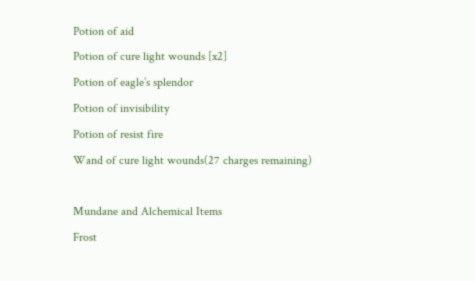Potion of aid
Potion of cure light wounds [x2]
Potion of eagle’s splendor
Potion of invisibility
Potion of resist fire
Wand of cure light wounds(27 charges remaining)

Mundane and Alchemical Items
Frost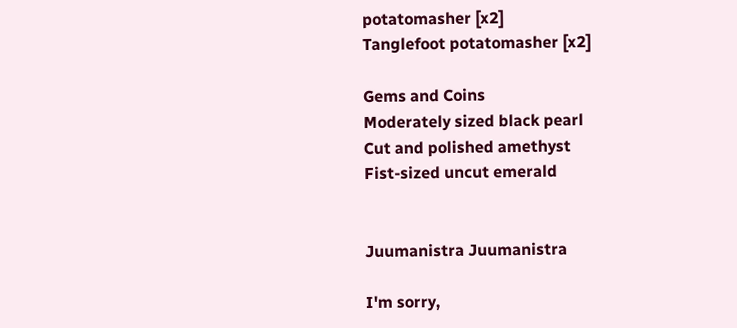potatomasher [x2]
Tanglefoot potatomasher [x2]

Gems and Coins
Moderately sized black pearl
Cut and polished amethyst
Fist-sized uncut emerald


Juumanistra Juumanistra

I'm sorry,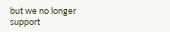but we no longer support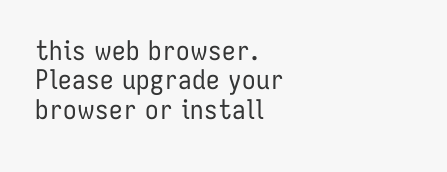this web browser. Please upgrade your browser or install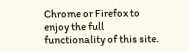Chrome or Firefox to enjoy the full functionality of this site.